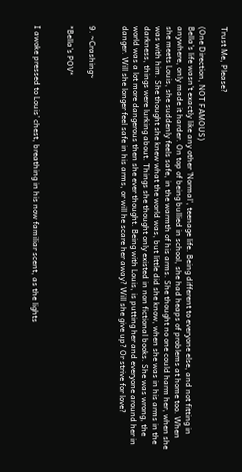Trust Me, Please?

(One Direction, NOT FAMOUS)
Bella's life wasn't exactly like any other 'Normal', teenage life. Being different to everyone else, and not fitting in anywhere, only made it harder. On top of being bullied in school, she had heaps of problems at home too. When she meets Louis, she suddenly feels safe, in the warmth of his arms. She thought no one could harm her, when she was with him. She thought she knew what the world was, but little did she know, when she was in his arms in the darkness, things were lurking about. Things she thought only existed in non fictional books. She was wrong, the world was a lot more dangerous then she ever thought. Being with Louis, is putting her and everyone around her in danger. Will she longer feel safe in his arms, or will he scare her away? Will she give up? Or strive for love?


9. ~Crashing~

*Bella’s POV*


I awoke pressed to Louis’ chest, breathing in his now familiar scent, as the lights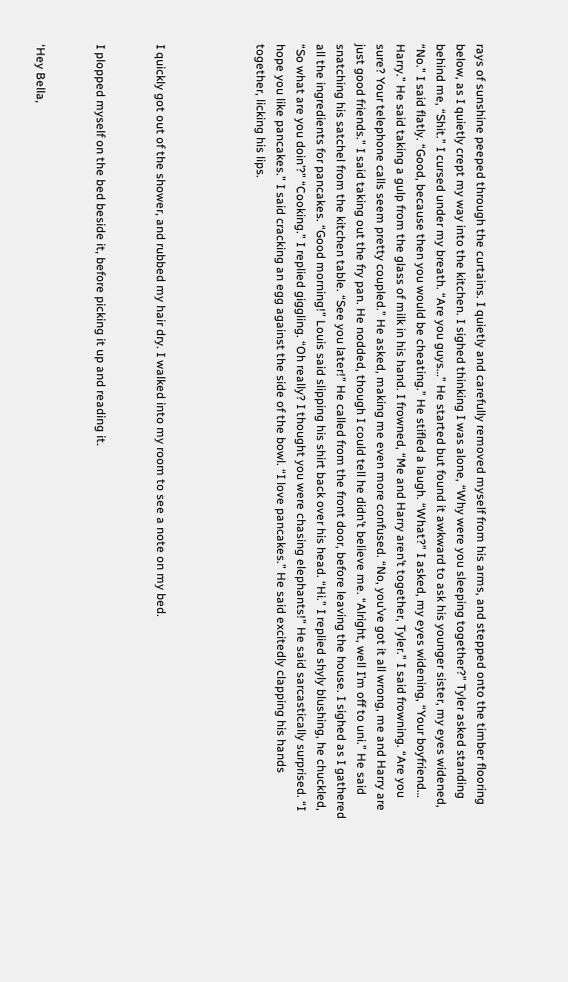rays of sunshine peeped through the curtains. I quietly and carefully removed myself from his arms, and stepped onto the timber flooring below, as I quietly crept my way into the kitchen. I sighed thinking I was alone, “Why were you sleeping together?” Tyler asked standing behind me, “Shit.” I cursed under my breath. “Are you guys…” He started but found it awkward to ask his younger sister, my eyes widened, “No.” I said flatly. “Good, because then you would be cheating.” He stifled a laugh. “What?” I asked, my eyes widening, “Your boyfriend… Harry.” He said taking a gulp from the glass of milk in his hand. I frowned, “Me and Harry aren’t together, Tyler.” I said frowning. “Are you sure? Your telephone calls seem pretty coupled.” He asked, making me even more confused. “No, you’ve got it all wrong, me and Harry are just good friends.” I said taking out the fry pan. He nodded, though I could tell he didn’t believe me. “Alright, well I’m off to uni.” He said snatching his satchel from the kitchen table. “See you later!” He called from the front door, before leaving the house. I sighed as I gathered all the ingredients for pancakes. “Good morning!” Louis said slipping his shirt back over his head. “Hi.” I replied shyly blushing, he chuckled, “So what are you doin’?” “Cooking.” I replied giggling. “Oh really? I thought you were chasing elephants!” He said sarcastically surprised. “I hope you like pancakes.” I said cracking an egg against the side of the bowl. “I love pancakes.” He said excitedly clapping his hands together, licking his lips.




I quickly got out of the shower, and rubbed my hair dry. I walked into my room to see a note on my bed.


I plopped myself on the bed beside it, before picking it up and reading it.


‘Hey Bella,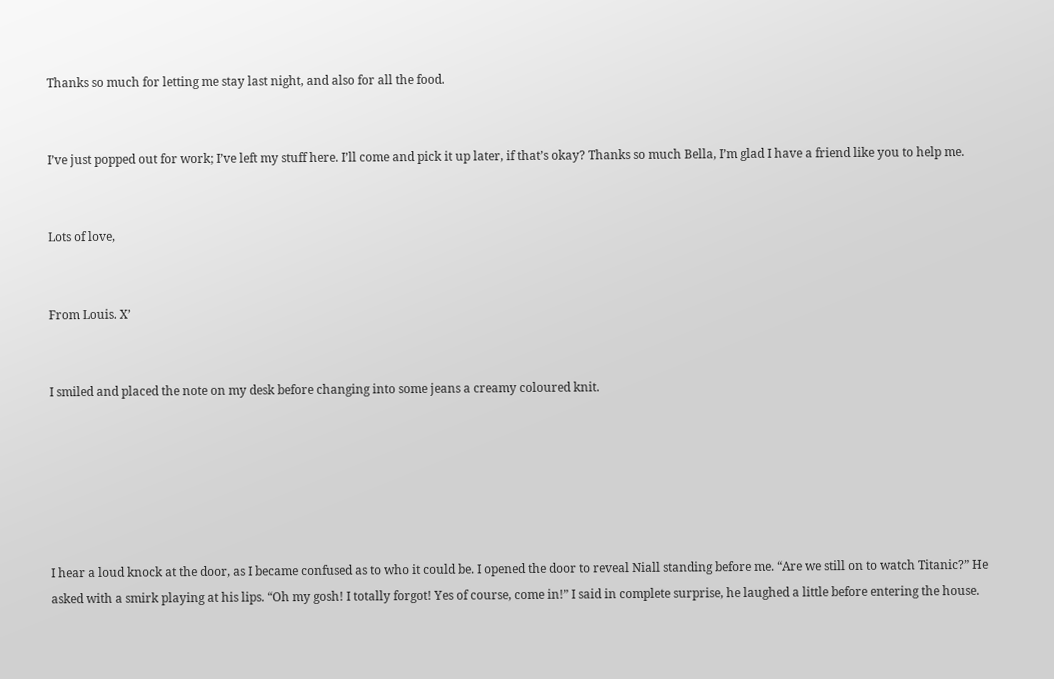Thanks so much for letting me stay last night, and also for all the food.


I’ve just popped out for work; I’ve left my stuff here. I’ll come and pick it up later, if that’s okay? Thanks so much Bella, I’m glad I have a friend like you to help me.


Lots of love,


From Louis. X’


I smiled and placed the note on my desk before changing into some jeans a creamy coloured knit.






I hear a loud knock at the door, as I became confused as to who it could be. I opened the door to reveal Niall standing before me. “Are we still on to watch Titanic?” He asked with a smirk playing at his lips. “Oh my gosh! I totally forgot! Yes of course, come in!” I said in complete surprise, he laughed a little before entering the house.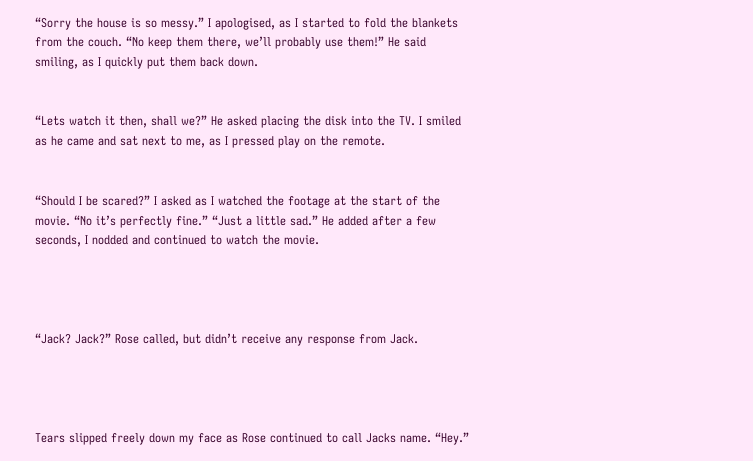“Sorry the house is so messy.” I apologised, as I started to fold the blankets from the couch. “No keep them there, we’ll probably use them!” He said smiling, as I quickly put them back down.


“Lets watch it then, shall we?” He asked placing the disk into the TV. I smiled as he came and sat next to me, as I pressed play on the remote.


“Should I be scared?” I asked as I watched the footage at the start of the movie. “No it’s perfectly fine.” “Just a little sad.” He added after a few seconds, I nodded and continued to watch the movie.




“Jack? Jack?” Rose called, but didn’t receive any response from Jack.




Tears slipped freely down my face as Rose continued to call Jacks name. “Hey.”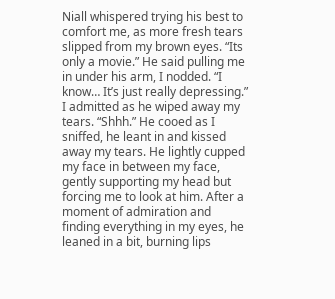Niall whispered trying his best to comfort me, as more fresh tears slipped from my brown eyes. “Its only a movie.” He said pulling me in under his arm, I nodded. “I know… It’s just really depressing.” I admitted as he wiped away my tears. “Shhh.” He cooed as I sniffed, he leant in and kissed away my tears. He lightly cupped my face in between my face, gently supporting my head but forcing me to look at him. After a moment of admiration and finding everything in my eyes, he leaned in a bit, burning lips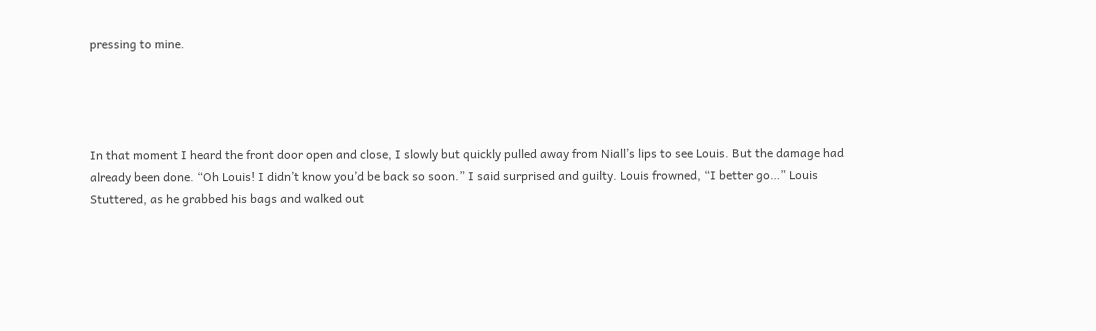pressing to mine.




In that moment I heard the front door open and close, I slowly but quickly pulled away from Niall’s lips to see Louis. But the damage had already been done. “Oh Louis! I didn’t know you’d be back so soon.” I said surprised and guilty. Louis frowned, “I better go…” Louis Stuttered, as he grabbed his bags and walked out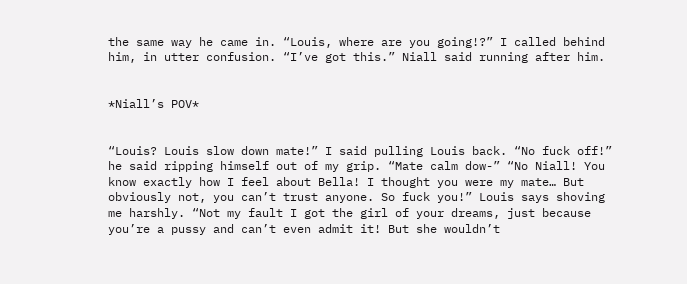the same way he came in. “Louis, where are you going!?” I called behind him, in utter confusion. “I’ve got this.” Niall said running after him.


*Niall’s POV*


“Louis? Louis slow down mate!” I said pulling Louis back. “No fuck off!” he said ripping himself out of my grip. “Mate calm dow-” “No Niall! You know exactly how I feel about Bella! I thought you were my mate… But obviously not, you can’t trust anyone. So fuck you!” Louis says shoving me harshly. “Not my fault I got the girl of your dreams, just because you’re a pussy and can’t even admit it! But she wouldn’t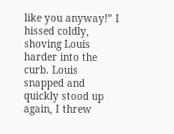like you anyway!” I hissed coldly, shoving Louis harder into the curb. Louis snapped and quickly stood up again, I threw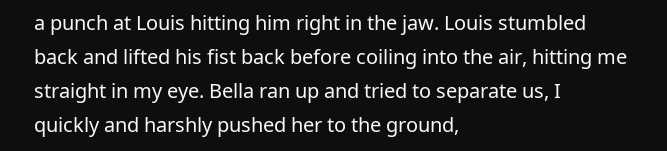a punch at Louis hitting him right in the jaw. Louis stumbled back and lifted his fist back before coiling into the air, hitting me straight in my eye. Bella ran up and tried to separate us, I quickly and harshly pushed her to the ground,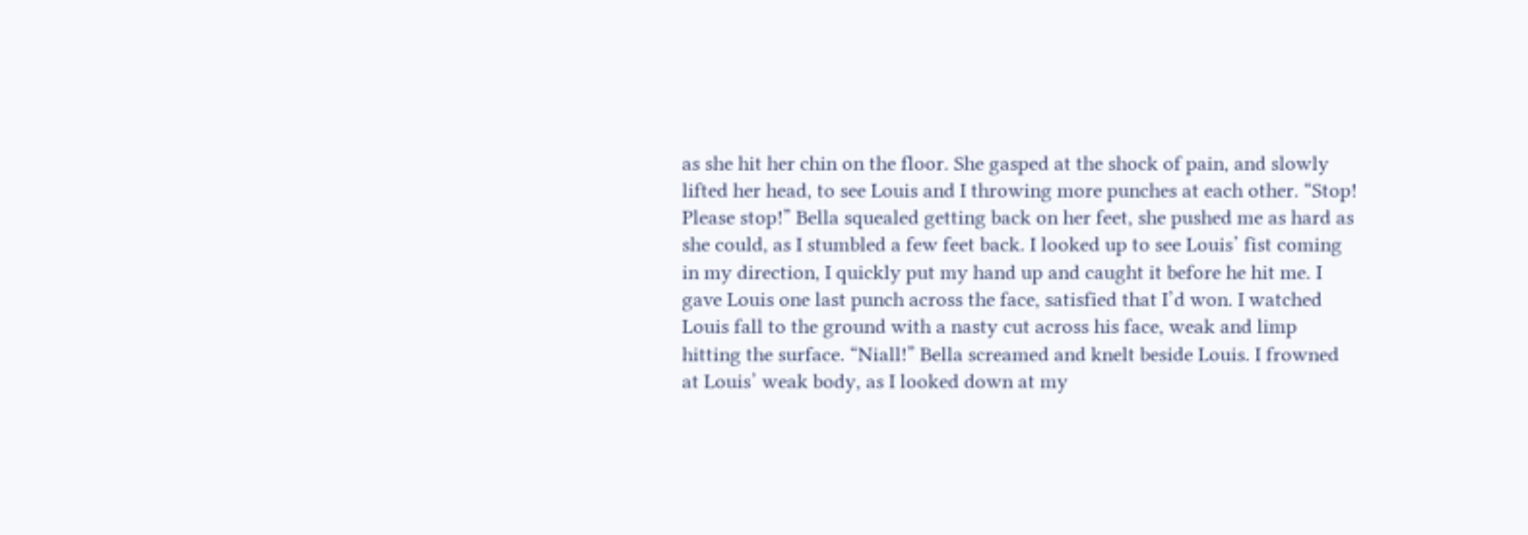as she hit her chin on the floor. She gasped at the shock of pain, and slowly lifted her head, to see Louis and I throwing more punches at each other. “Stop! Please stop!” Bella squealed getting back on her feet, she pushed me as hard as she could, as I stumbled a few feet back. I looked up to see Louis’ fist coming in my direction, I quickly put my hand up and caught it before he hit me. I gave Louis one last punch across the face, satisfied that I’d won. I watched Louis fall to the ground with a nasty cut across his face, weak and limp hitting the surface. “Niall!” Bella screamed and knelt beside Louis. I frowned at Louis’ weak body, as I looked down at my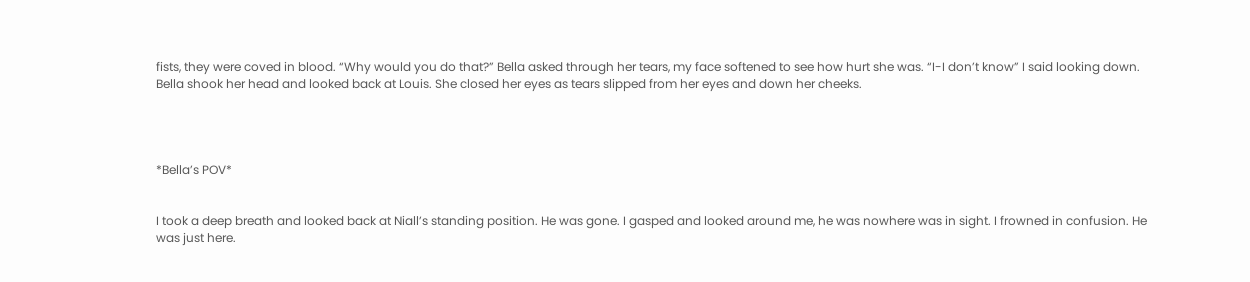fists, they were coved in blood. “Why would you do that?” Bella asked through her tears, my face softened to see how hurt she was. “I-I don’t know” I said looking down.  Bella shook her head and looked back at Louis. She closed her eyes as tears slipped from her eyes and down her cheeks.




*Bella’s POV*


I took a deep breath and looked back at Niall’s standing position. He was gone. I gasped and looked around me, he was nowhere was in sight. I frowned in confusion. He was just here.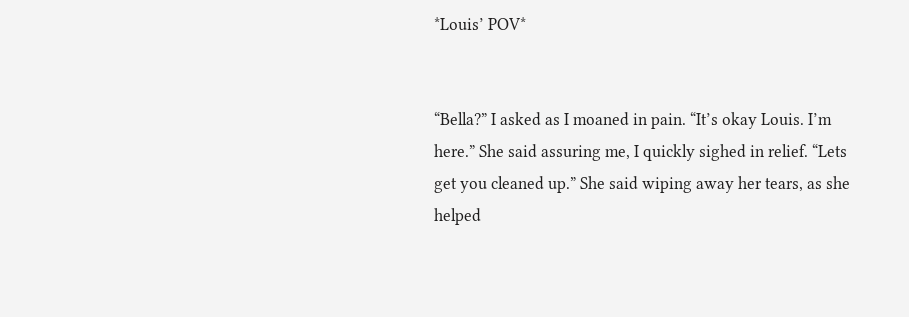*Louis’ POV*


“Bella?” I asked as I moaned in pain. “It’s okay Louis. I’m here.” She said assuring me, I quickly sighed in relief. “Lets get you cleaned up.” She said wiping away her tears, as she helped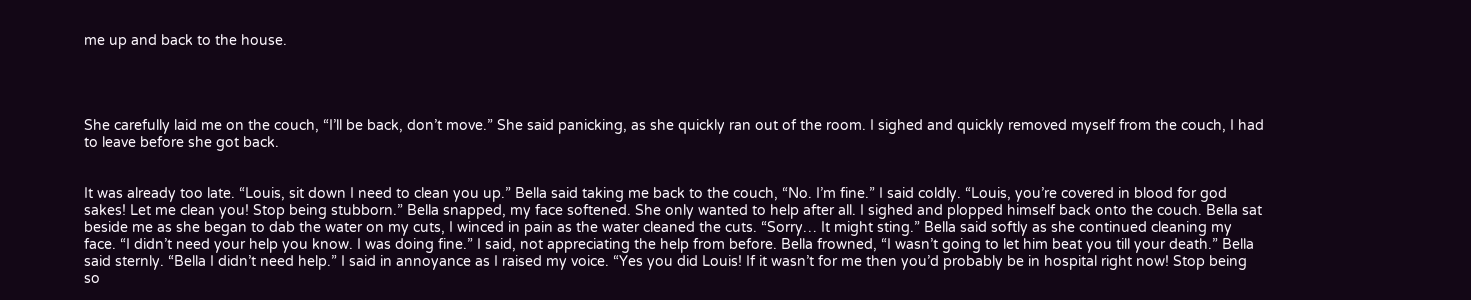me up and back to the house.




She carefully laid me on the couch, “I’ll be back, don’t move.” She said panicking, as she quickly ran out of the room. I sighed and quickly removed myself from the couch, I had to leave before she got back.


It was already too late. “Louis, sit down I need to clean you up.” Bella said taking me back to the couch, “No. I’m fine.” I said coldly. “Louis, you’re covered in blood for god sakes! Let me clean you! Stop being stubborn.” Bella snapped, my face softened. She only wanted to help after all. I sighed and plopped himself back onto the couch. Bella sat beside me as she began to dab the water on my cuts, I winced in pain as the water cleaned the cuts. “Sorry… It might sting.” Bella said softly as she continued cleaning my face. “I didn’t need your help you know. I was doing fine.” I said, not appreciating the help from before. Bella frowned, “I wasn’t going to let him beat you till your death.” Bella said sternly. “Bella I didn’t need help.” I said in annoyance as I raised my voice. “Yes you did Louis! If it wasn’t for me then you’d probably be in hospital right now! Stop being so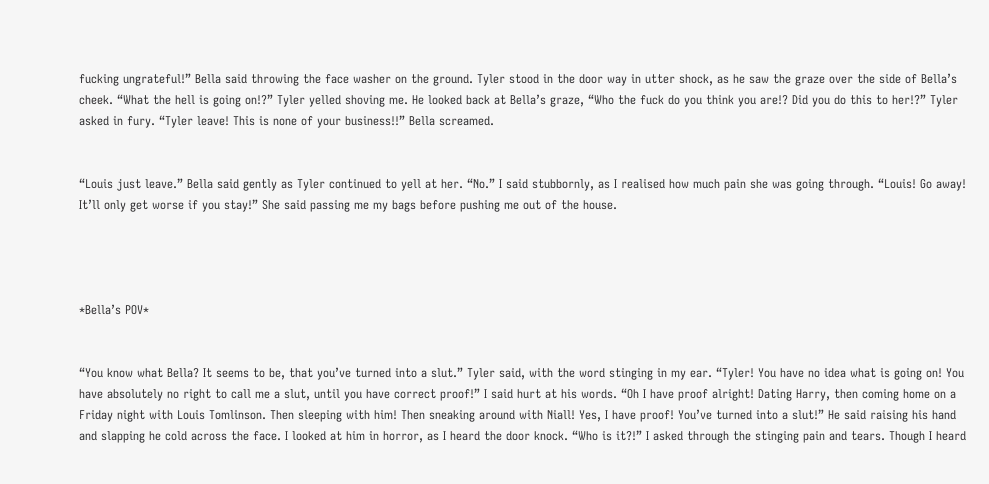fucking ungrateful!” Bella said throwing the face washer on the ground. Tyler stood in the door way in utter shock, as he saw the graze over the side of Bella’s cheek. “What the hell is going on!?” Tyler yelled shoving me. He looked back at Bella’s graze, “Who the fuck do you think you are!? Did you do this to her!?” Tyler asked in fury. “Tyler leave! This is none of your business!!” Bella screamed.


“Louis just leave.” Bella said gently as Tyler continued to yell at her. “No.” I said stubbornly, as I realised how much pain she was going through. “Louis! Go away! It’ll only get worse if you stay!” She said passing me my bags before pushing me out of the house.




*Bella’s POV*


“You know what Bella? It seems to be, that you’ve turned into a slut.” Tyler said, with the word stinging in my ear. “Tyler! You have no idea what is going on! You have absolutely no right to call me a slut, until you have correct proof!” I said hurt at his words. “Oh I have proof alright! Dating Harry, then coming home on a Friday night with Louis Tomlinson. Then sleeping with him! Then sneaking around with Niall! Yes, I have proof! You’ve turned into a slut!” He said raising his hand and slapping he cold across the face. I looked at him in horror, as I heard the door knock. “Who is it?!” I asked through the stinging pain and tears. Though I heard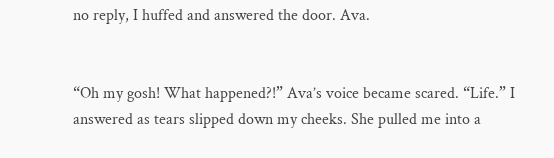no reply, I huffed and answered the door. Ava.


“Oh my gosh! What happened?!” Ava’s voice became scared. “Life.” I answered as tears slipped down my cheeks. She pulled me into a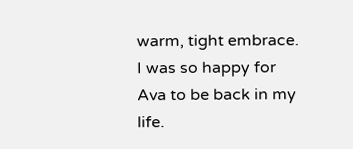warm, tight embrace. I was so happy for Ava to be back in my life.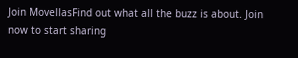Join MovellasFind out what all the buzz is about. Join now to start sharing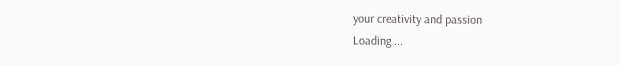your creativity and passion
Loading ...